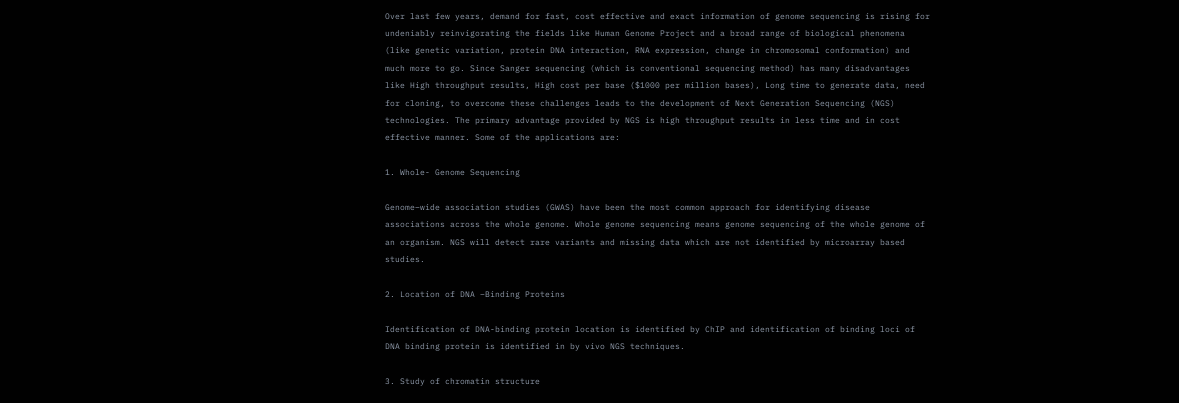Over last few years, demand for fast, cost effective and exact information of genome sequencing is rising for undeniably reinvigorating the fields like Human Genome Project and a broad range of biological phenomena (like genetic variation, protein DNA interaction, RNA expression, change in chromosomal conformation) and much more to go. Since Sanger sequencing (which is conventional sequencing method) has many disadvantages like High throughput results, High cost per base ($1000 per million bases), Long time to generate data, need for cloning, to overcome these challenges leads to the development of Next Generation Sequencing (NGS) technologies. The primary advantage provided by NGS is high throughput results in less time and in cost effective manner. Some of the applications are:

1. Whole- Genome Sequencing

Genome–wide association studies (GWAS) have been the most common approach for identifying disease associations across the whole genome. Whole genome sequencing means genome sequencing of the whole genome of an organism. NGS will detect rare variants and missing data which are not identified by microarray based studies.

2. Location of DNA –Binding Proteins

Identification of DNA-binding protein location is identified by ChIP and identification of binding loci of DNA binding protein is identified in by vivo NGS techniques.

3. Study of chromatin structure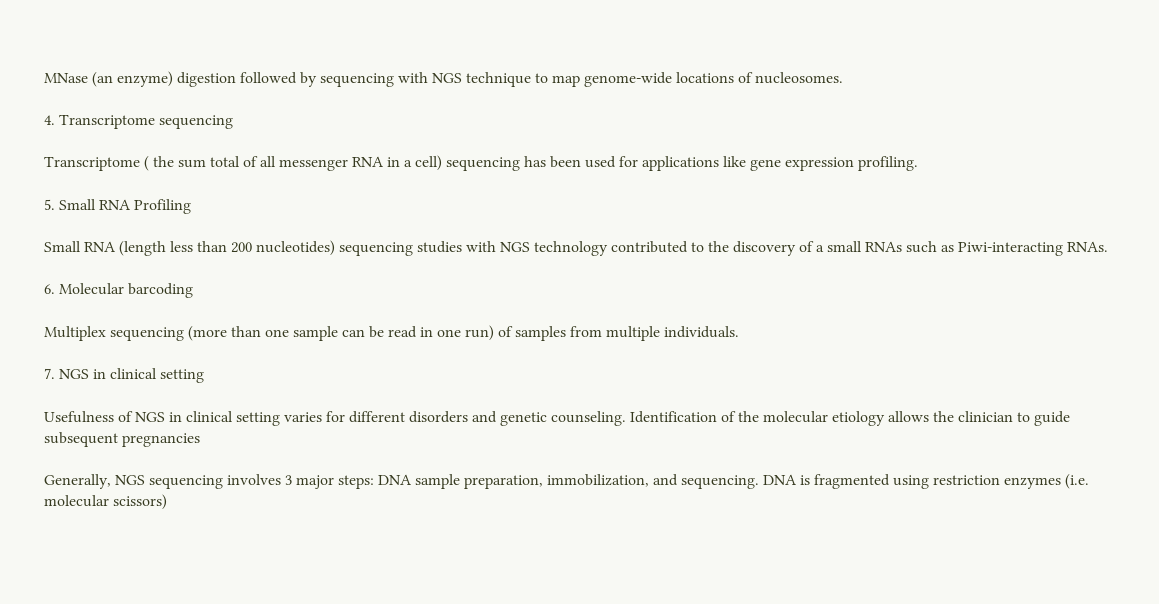MNase (an enzyme) digestion followed by sequencing with NGS technique to map genome-wide locations of nucleosomes.

4. Transcriptome sequencing

Transcriptome ( the sum total of all messenger RNA in a cell) sequencing has been used for applications like gene expression profiling.

5. Small RNA Profiling

Small RNA (length less than 200 nucleotides) sequencing studies with NGS technology contributed to the discovery of a small RNAs such as Piwi-interacting RNAs.

6. Molecular barcoding

Multiplex sequencing (more than one sample can be read in one run) of samples from multiple individuals.

7. NGS in clinical setting

Usefulness of NGS in clinical setting varies for different disorders and genetic counseling. Identification of the molecular etiology allows the clinician to guide subsequent pregnancies

Generally, NGS sequencing involves 3 major steps: DNA sample preparation, immobilization, and sequencing. DNA is fragmented using restriction enzymes (i.e. molecular scissors)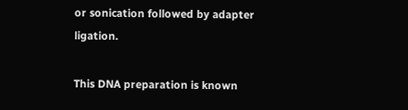or sonication followed by adapter ligation.

This DNA preparation is known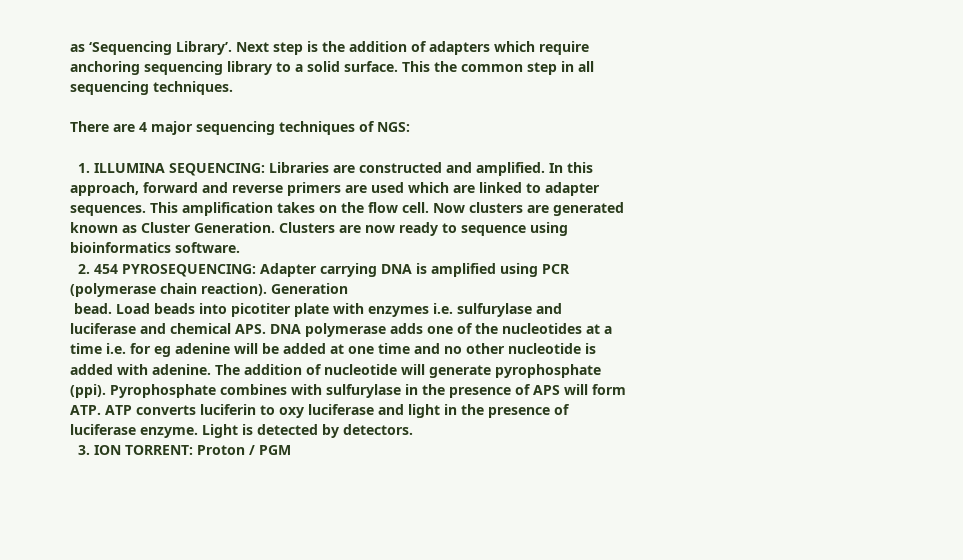as ‘Sequencing Library’. Next step is the addition of adapters which require anchoring sequencing library to a solid surface. This the common step in all sequencing techniques.

There are 4 major sequencing techniques of NGS:

  1. ILLUMINA SEQUENCING: Libraries are constructed and amplified. In this approach, forward and reverse primers are used which are linked to adapter sequences. This amplification takes on the flow cell. Now clusters are generated known as Cluster Generation. Clusters are now ready to sequence using bioinformatics software.
  2. 454 PYROSEQUENCING: Adapter carrying DNA is amplified using PCR (polymerase chain reaction). Generation
 bead. Load beads into picotiter plate with enzymes i.e. sulfurylase and luciferase and chemical APS. DNA polymerase adds one of the nucleotides at a time i.e. for eg adenine will be added at one time and no other nucleotide is added with adenine. The addition of nucleotide will generate pyrophosphate (ppi). Pyrophosphate combines with sulfurylase in the presence of APS will form ATP. ATP converts luciferin to oxy luciferase and light in the presence of luciferase enzyme. Light is detected by detectors.
  3. ION TORRENT: Proton / PGM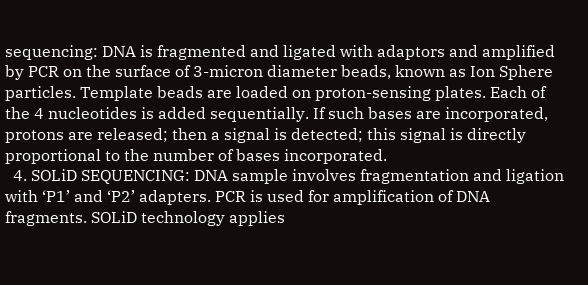sequencing: DNA is fragmented and ligated with adaptors and amplified by PCR on the surface of 3-micron diameter beads, known as Ion Sphere particles. Template beads are loaded on proton-sensing plates. Each of the 4 nucleotides is added sequentially. If such bases are incorporated, protons are released; then a signal is detected; this signal is directly proportional to the number of bases incorporated.
  4. SOLiD SEQUENCING: DNA sample involves fragmentation and ligation with ‘P1’ and ‘P2’ adapters. PCR is used for amplification of DNA fragments. SOLiD technology applies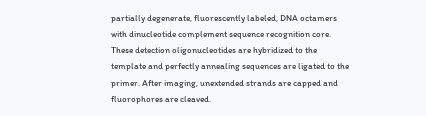partially degenerate, fluorescently labeled, DNA octamers with dinucleotide complement sequence recognition core. These detection oligonucleotides are hybridized to the template and perfectly annealing sequences are ligated to the primer. After imaging, unextended strands are capped and fluorophores are cleaved.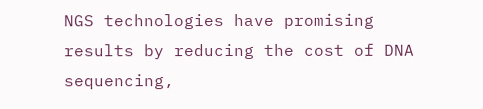NGS technologies have promising results by reducing the cost of DNA sequencing,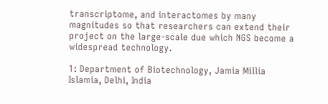transcriptome, and interactomes by many magnitudes so that researchers can extend their project on the large-scale due which NGS become a widespread technology.

1: Department of Biotechnology, Jamia Millia Islamia, Delhi, India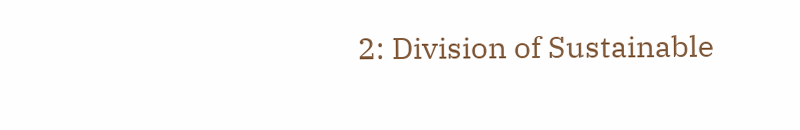2: Division of Sustainable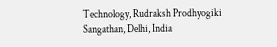Technology, Rudraksh Prodhyogiki Sangathan, Delhi, India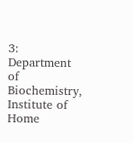3: Department of Biochemistry, Institute of Home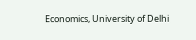Economics, University of Delhi